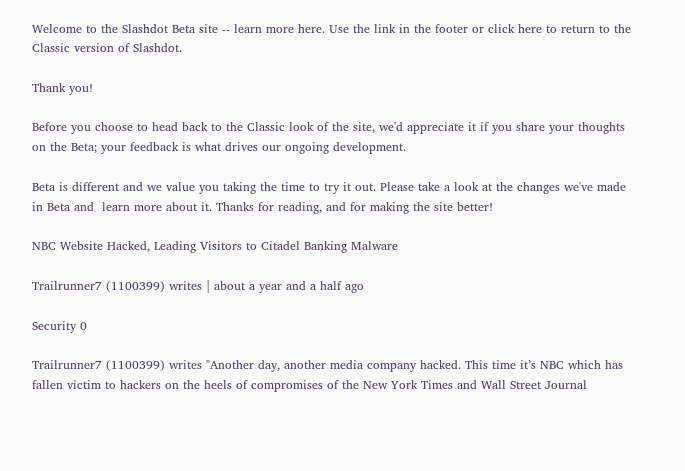Welcome to the Slashdot Beta site -- learn more here. Use the link in the footer or click here to return to the Classic version of Slashdot.

Thank you!

Before you choose to head back to the Classic look of the site, we'd appreciate it if you share your thoughts on the Beta; your feedback is what drives our ongoing development.

Beta is different and we value you taking the time to try it out. Please take a look at the changes we've made in Beta and  learn more about it. Thanks for reading, and for making the site better!

NBC Website Hacked, Leading Visitors to Citadel Banking Malware

Trailrunner7 (1100399) writes | about a year and a half ago

Security 0

Trailrunner7 (1100399) writes "Another day, another media company hacked. This time it’s NBC which has fallen victim to hackers on the heels of compromises of the New York Times and Wall Street Journal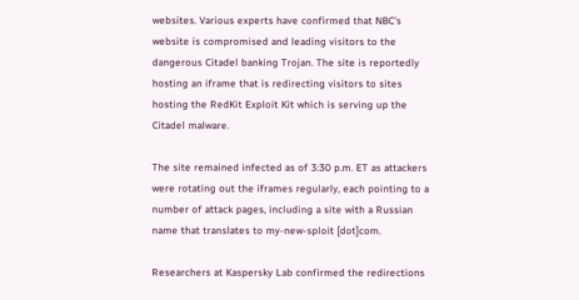websites. Various experts have confirmed that NBC’s website is compromised and leading visitors to the dangerous Citadel banking Trojan. The site is reportedly hosting an iframe that is redirecting visitors to sites hosting the RedKit Exploit Kit which is serving up the Citadel malware.

The site remained infected as of 3:30 p.m. ET as attackers were rotating out the iframes regularly, each pointing to a number of attack pages, including a site with a Russian name that translates to my-new-sploit [dot]com.

Researchers at Kaspersky Lab confirmed the redirections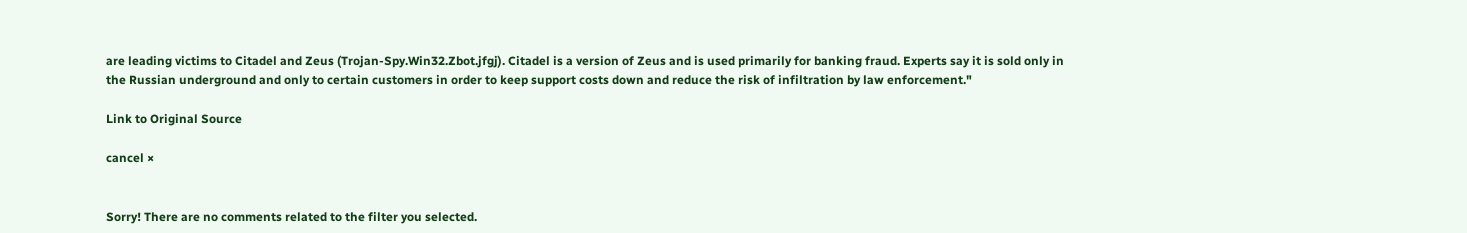are leading victims to Citadel and Zeus (Trojan-Spy.Win32.Zbot.jfgj). Citadel is a version of Zeus and is used primarily for banking fraud. Experts say it is sold only in the Russian underground and only to certain customers in order to keep support costs down and reduce the risk of infiltration by law enforcement."

Link to Original Source

cancel ×


Sorry! There are no comments related to the filter you selected.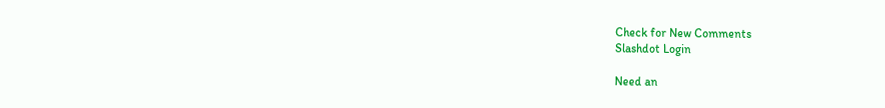Check for New Comments
Slashdot Login

Need an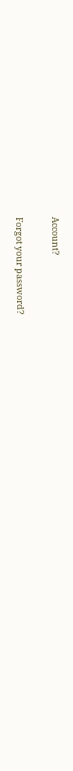Account?

Forgot your password?